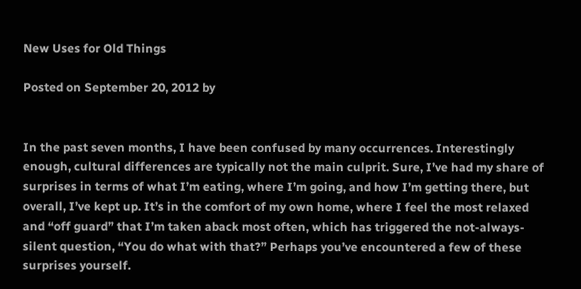New Uses for Old Things

Posted on September 20, 2012 by


In the past seven months, I have been confused by many occurrences. Interestingly enough, cultural differences are typically not the main culprit. Sure, I’ve had my share of surprises in terms of what I’m eating, where I’m going, and how I’m getting there, but overall, I’ve kept up. It’s in the comfort of my own home, where I feel the most relaxed and “off guard” that I’m taken aback most often, which has triggered the not-always-silent question, “You do what with that?” Perhaps you’ve encountered a few of these surprises yourself.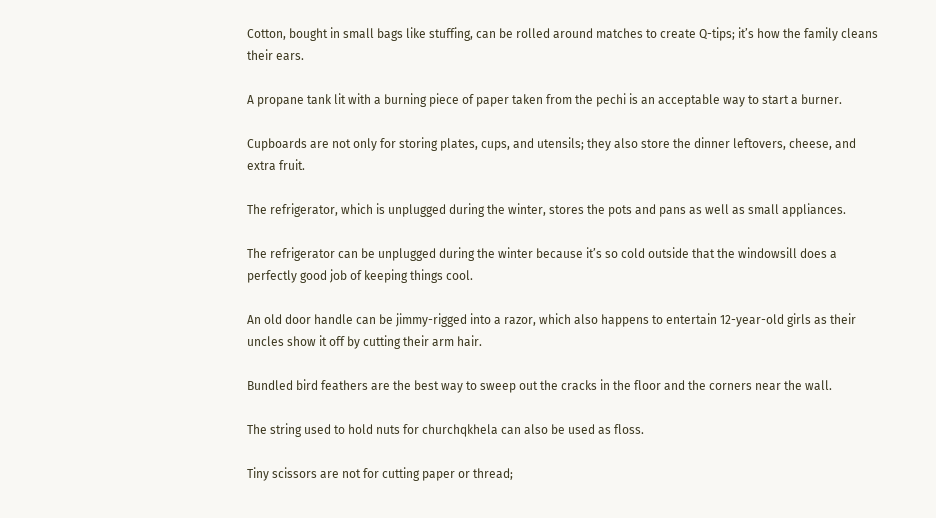Cotton, bought in small bags like stuffing, can be rolled around matches to create Q-tips; it’s how the family cleans their ears.

A propane tank lit with a burning piece of paper taken from the pechi is an acceptable way to start a burner.

Cupboards are not only for storing plates, cups, and utensils; they also store the dinner leftovers, cheese, and extra fruit.

The refrigerator, which is unplugged during the winter, stores the pots and pans as well as small appliances.

The refrigerator can be unplugged during the winter because it’s so cold outside that the windowsill does a perfectly good job of keeping things cool.

An old door handle can be jimmy-rigged into a razor, which also happens to entertain 12-year-old girls as their uncles show it off by cutting their arm hair.

Bundled bird feathers are the best way to sweep out the cracks in the floor and the corners near the wall.

The string used to hold nuts for churchqkhela can also be used as floss.

Tiny scissors are not for cutting paper or thread;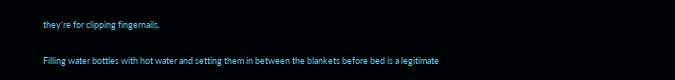they’re for clipping fingernails.

Filling water bottles with hot water and setting them in between the blankets before bed is a legitimate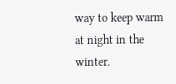way to keep warm at night in the winter.